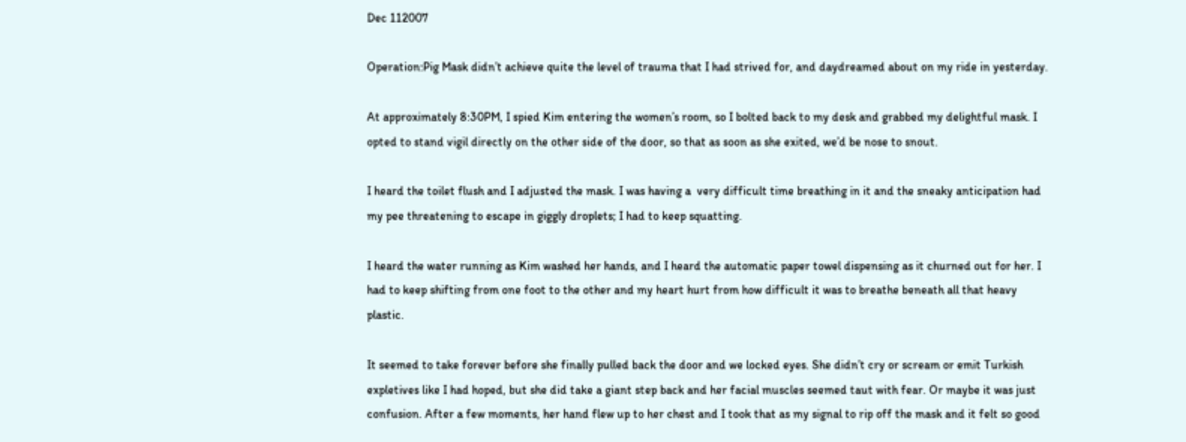Dec 112007

Operation:Pig Mask didn’t achieve quite the level of trauma that I had strived for, and daydreamed about on my ride in yesterday.

At approximately 8:30PM, I spied Kim entering the women’s room, so I bolted back to my desk and grabbed my delightful mask. I opted to stand vigil directly on the other side of the door, so that as soon as she exited, we’d be nose to snout.

I heard the toilet flush and I adjusted the mask. I was having a  very difficult time breathing in it and the sneaky anticipation had my pee threatening to escape in giggly droplets; I had to keep squatting.

I heard the water running as Kim washed her hands, and I heard the automatic paper towel dispensing as it churned out for her. I had to keep shifting from one foot to the other and my heart hurt from how difficult it was to breathe beneath all that heavy plastic.

It seemed to take forever before she finally pulled back the door and we locked eyes. She didn’t cry or scream or emit Turkish expletives like I had hoped, but she did take a giant step back and her facial muscles seemed taut with fear. Or maybe it was just confusion. After a few moments, her hand flew up to her chest and I took that as my signal to rip off the mask and it felt so good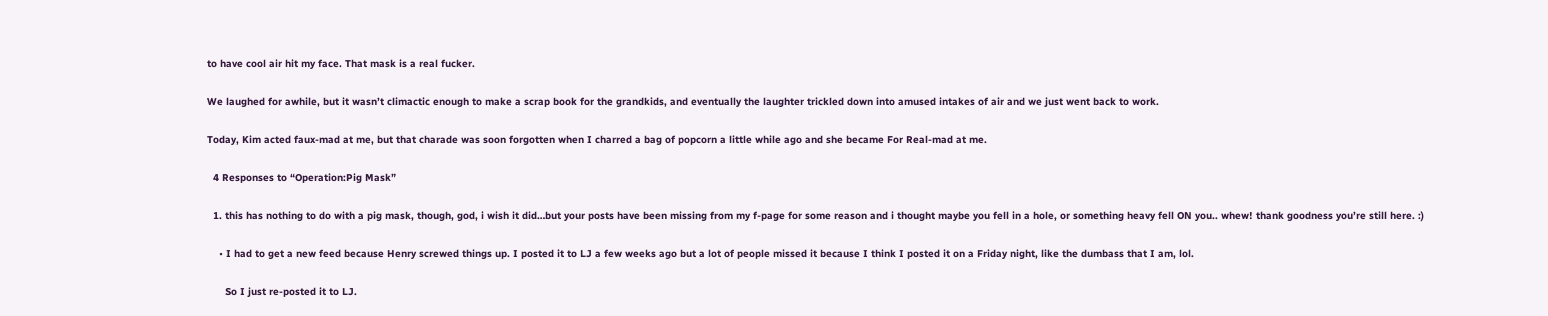to have cool air hit my face. That mask is a real fucker.

We laughed for awhile, but it wasn’t climactic enough to make a scrap book for the grandkids, and eventually the laughter trickled down into amused intakes of air and we just went back to work.

Today, Kim acted faux-mad at me, but that charade was soon forgotten when I charred a bag of popcorn a little while ago and she became For Real-mad at me.

  4 Responses to “Operation:Pig Mask”

  1. this has nothing to do with a pig mask, though, god, i wish it did…but your posts have been missing from my f-page for some reason and i thought maybe you fell in a hole, or something heavy fell ON you.. whew! thank goodness you’re still here. :)

    • I had to get a new feed because Henry screwed things up. I posted it to LJ a few weeks ago but a lot of people missed it because I think I posted it on a Friday night, like the dumbass that I am, lol.

      So I just re-posted it to LJ.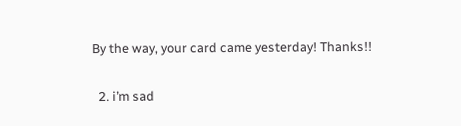By the way, your card came yesterday! Thanks!!

  2. i’m sad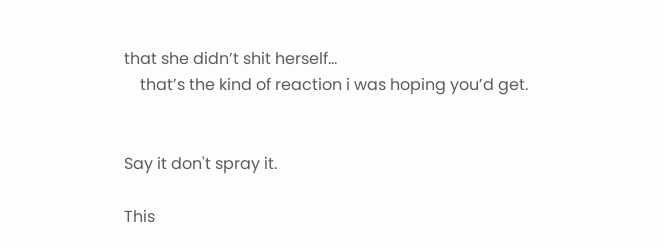that she didn’t shit herself…
    that’s the kind of reaction i was hoping you’d get.


Say it don't spray it.

This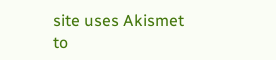site uses Akismet to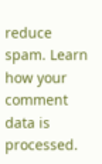reduce spam. Learn how your comment data is processed.